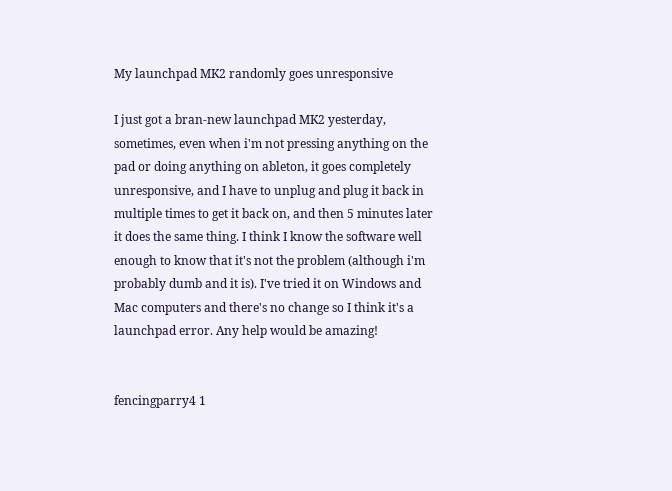My launchpad MK2 randomly goes unresponsive

I just got a bran-new launchpad MK2 yesterday, sometimes, even when i'm not pressing anything on the pad or doing anything on ableton, it goes completely unresponsive, and I have to unplug and plug it back in multiple times to get it back on, and then 5 minutes later it does the same thing. I think I know the software well enough to know that it's not the problem (although i'm probably dumb and it is). I've tried it on Windows and Mac computers and there's no change so I think it's a launchpad error. Any help would be amazing!


fencingparry4 1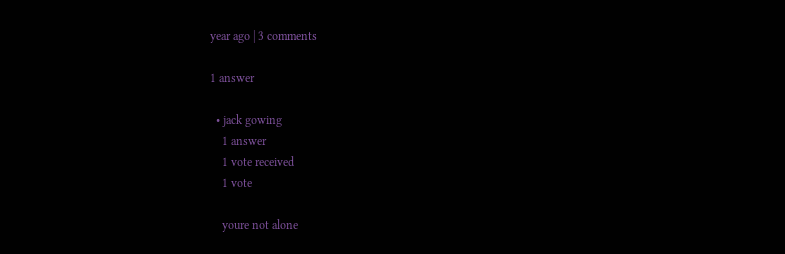year ago | 3 comments

1 answer

  • jack gowing
    1 answer
    1 vote received
    1 vote

    youre not alone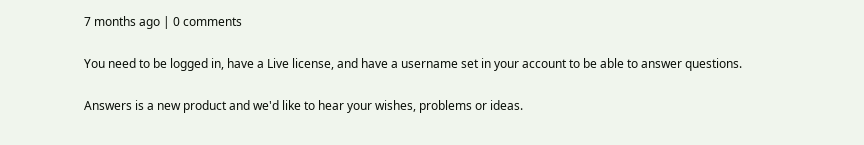7 months ago | 0 comments

You need to be logged in, have a Live license, and have a username set in your account to be able to answer questions.

Answers is a new product and we'd like to hear your wishes, problems or ideas.